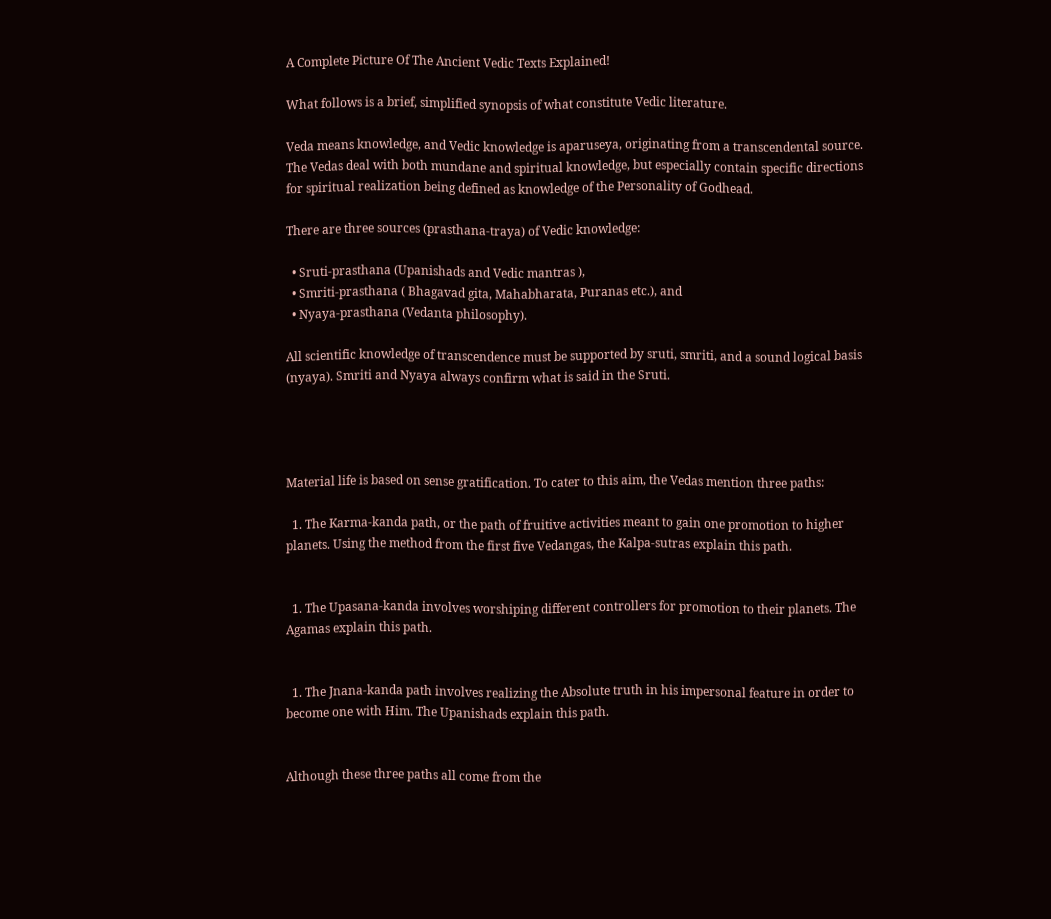A Complete Picture Of The Ancient Vedic Texts Explained!

What follows is a brief, simplified synopsis of what constitute Vedic literature.

Veda means knowledge, and Vedic knowledge is aparuseya, originating from a transcendental source. The Vedas deal with both mundane and spiritual knowledge, but especially contain specific directions for spiritual realization being defined as knowledge of the Personality of Godhead.

There are three sources (prasthana-traya) of Vedic knowledge:

  • Sruti-prasthana (Upanishads and Vedic mantras ),
  • Smriti-prasthana ( Bhagavad gita, Mahabharata, Puranas etc.), and
  • Nyaya-prasthana (Vedanta philosophy).

All scientific knowledge of transcendence must be supported by sruti, smriti, and a sound logical basis (nyaya). Smriti and Nyaya always confirm what is said in the Sruti.




Material life is based on sense gratification. To cater to this aim, the Vedas mention three paths:

  1. The Karma-kanda path, or the path of fruitive activities meant to gain one promotion to higher planets. Using the method from the first five Vedangas, the Kalpa-sutras explain this path.


  1. The Upasana-kanda involves worshiping different controllers for promotion to their planets. The Agamas explain this path.


  1. The Jnana-kanda path involves realizing the Absolute truth in his impersonal feature in order to become one with Him. The Upanishads explain this path.


Although these three paths all come from the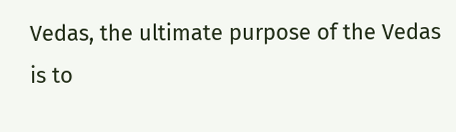Vedas, the ultimate purpose of the Vedas is to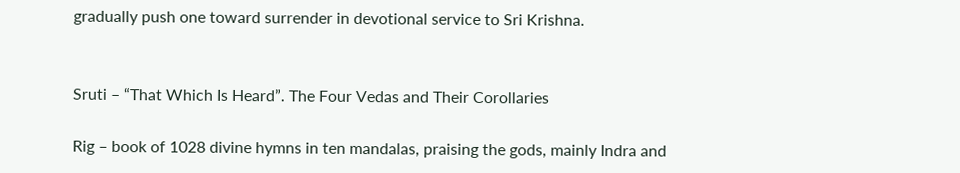gradually push one toward surrender in devotional service to Sri Krishna.


Sruti – “That Which Is Heard”. The Four Vedas and Their Corollaries

Rig – book of 1028 divine hymns in ten mandalas, praising the gods, mainly Indra and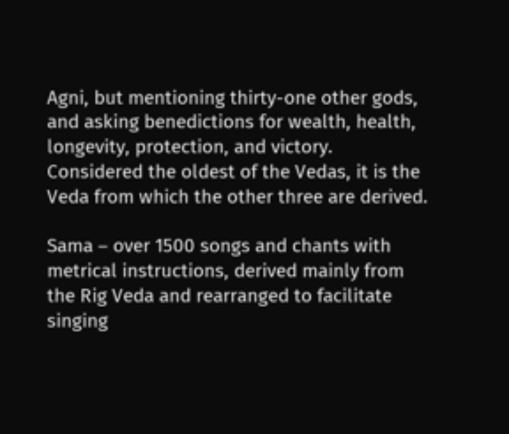Agni, but mentioning thirty-one other gods, and asking benedictions for wealth, health, longevity, protection, and victory. Considered the oldest of the Vedas, it is the Veda from which the other three are derived.

Sama – over 1500 songs and chants with metrical instructions, derived mainly from the Rig Veda and rearranged to facilitate singing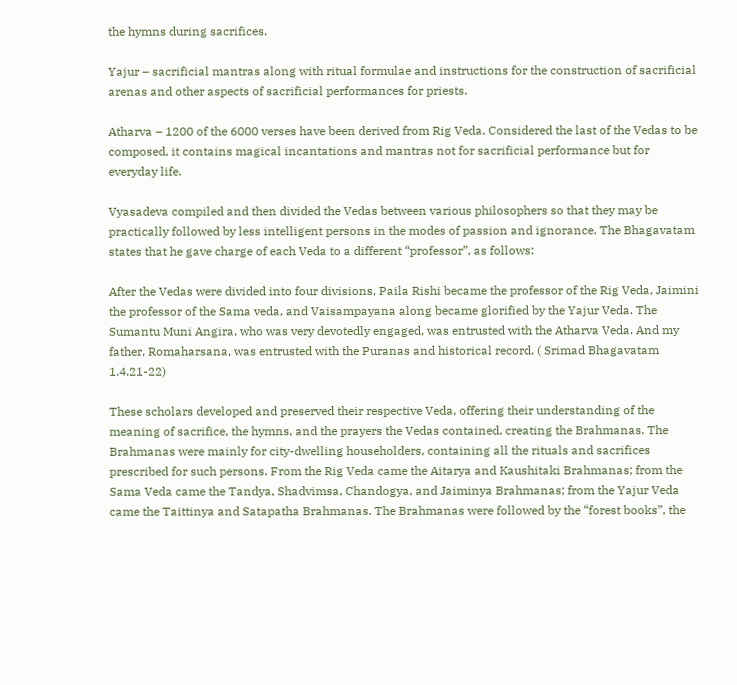the hymns during sacrifices.

Yajur – sacrificial mantras along with ritual formulae and instructions for the construction of sacrificial arenas and other aspects of sacrificial performances for priests.

Atharva – 1200 of the 6000 verses have been derived from Rig Veda. Considered the last of the Vedas to be composed, it contains magical incantations and mantras not for sacrificial performance but for everyday life.

Vyasadeva compiled and then divided the Vedas between various philosophers so that they may be practically followed by less intelligent persons in the modes of passion and ignorance. The Bhagavatam states that he gave charge of each Veda to a different “professor”, as follows:

After the Vedas were divided into four divisions, Paila Rishi became the professor of the Rig Veda, Jaimini the professor of the Sama veda, and Vaisampayana along became glorified by the Yajur Veda. The Sumantu Muni Angira, who was very devotedly engaged, was entrusted with the Atharva Veda. And my father, Romaharsana, was entrusted with the Puranas and historical record. ( Srimad Bhagavatam 1.4.21-22)

These scholars developed and preserved their respective Veda, offering their understanding of the meaning of sacrifice, the hymns, and the prayers the Vedas contained, creating the Brahmanas. The Brahmanas were mainly for city-dwelling householders, containing all the rituals and sacrifices prescribed for such persons. From the Rig Veda came the Aitarya and Kaushitaki Brahmanas; from the Sama Veda came the Tandya, Shadvimsa, Chandogya, and Jaiminya Brahmanas; from the Yajur Veda came the Taittinya and Satapatha Brahmanas. The Brahmanas were followed by the “forest books”, the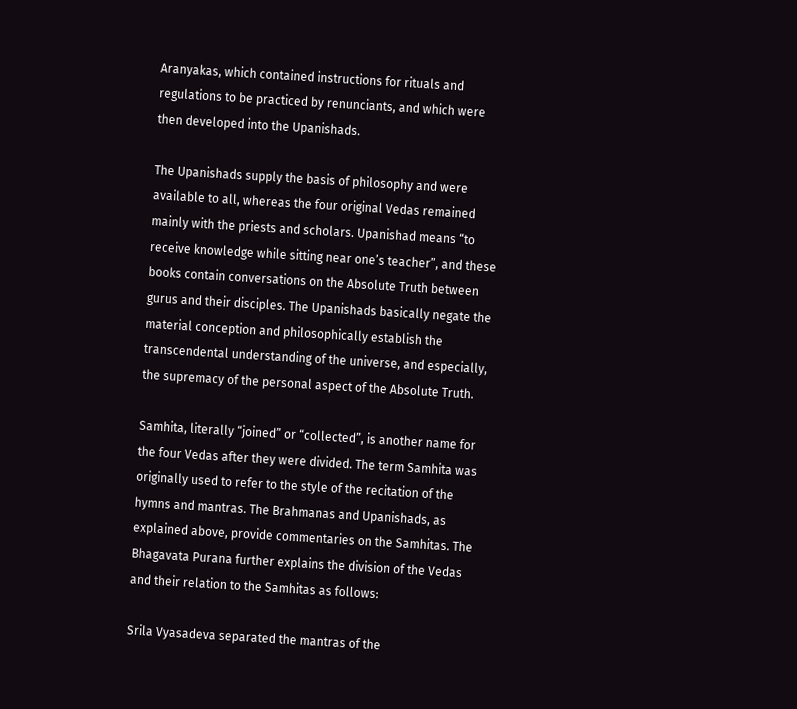Aranyakas, which contained instructions for rituals and regulations to be practiced by renunciants, and which were then developed into the Upanishads.

The Upanishads supply the basis of philosophy and were available to all, whereas the four original Vedas remained mainly with the priests and scholars. Upanishad means “to receive knowledge while sitting near one’s teacher”, and these books contain conversations on the Absolute Truth between gurus and their disciples. The Upanishads basically negate the material conception and philosophically establish the transcendental understanding of the universe, and especially, the supremacy of the personal aspect of the Absolute Truth.

Samhita, literally “joined” or “collected”, is another name for the four Vedas after they were divided. The term Samhita was originally used to refer to the style of the recitation of the hymns and mantras. The Brahmanas and Upanishads, as explained above, provide commentaries on the Samhitas. The Bhagavata Purana further explains the division of the Vedas and their relation to the Samhitas as follows:

Srila Vyasadeva separated the mantras of the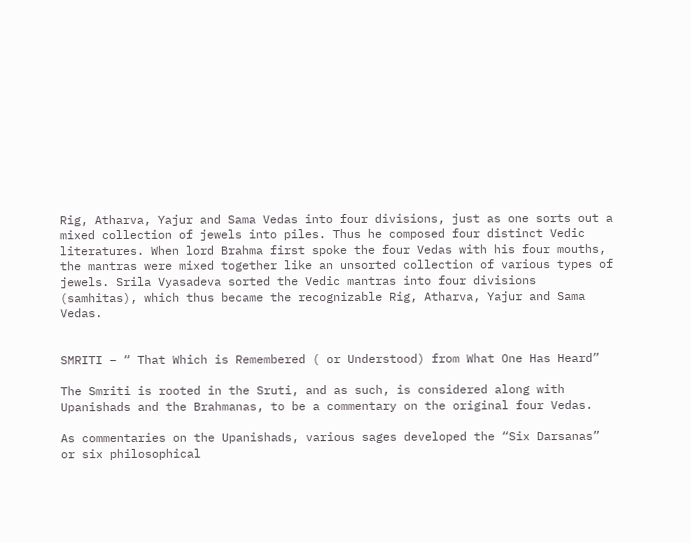Rig, Atharva, Yajur and Sama Vedas into four divisions, just as one sorts out a mixed collection of jewels into piles. Thus he composed four distinct Vedic literatures. When lord Brahma first spoke the four Vedas with his four mouths, the mantras were mixed together like an unsorted collection of various types of jewels. Srila Vyasadeva sorted the Vedic mantras into four divisions (samhitas), which thus became the recognizable Rig, Atharva, Yajur and Sama Vedas.


SMRITI – “ That Which is Remembered ( or Understood) from What One Has Heard”

The Smriti is rooted in the Sruti, and as such, is considered along with Upanishads and the Brahmanas, to be a commentary on the original four Vedas.

As commentaries on the Upanishads, various sages developed the “Six Darsanas” or six philosophical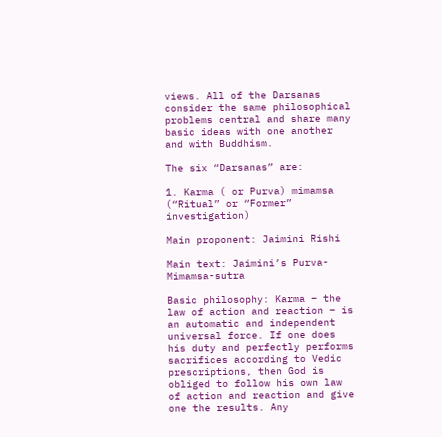views. All of the Darsanas consider the same philosophical problems central and share many basic ideas with one another and with Buddhism.

The six “Darsanas” are:

1. Karma ( or Purva) mimamsa (“Ritual” or “Former” investigation)

Main proponent: Jaimini Rishi

Main text: Jaimini’s Purva-Mimamsa-sutra

Basic philosophy: Karma – the law of action and reaction – is an automatic and independent universal force. If one does his duty and perfectly performs sacrifices according to Vedic prescriptions, then God is obliged to follow his own law of action and reaction and give one the results. Any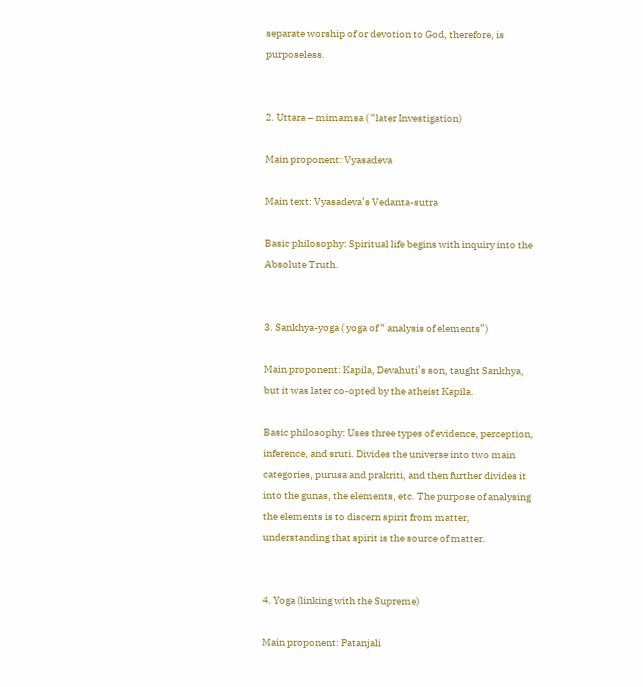separate worship of or devotion to God, therefore, is purposeless.


2. Uttara – mimamsa ( “later Investigation)

Main proponent: Vyasadeva

Main text: Vyasadeva’s Vedanta-sutra

Basic philosophy: Spiritual life begins with inquiry into the Absolute Truth.


3. Sankhya-yoga ( yoga of “ analysis of elements”)

Main proponent: Kapila, Devahuti’s son, taught Sankhya, but it was later co-opted by the atheist Kapila.

Basic philosophy: Uses three types of evidence, perception, inference, and sruti. Divides the universe into two main categories, purusa and prakriti, and then further divides it into the gunas, the elements, etc. The purpose of analysing the elements is to discern spirit from matter, understanding that spirit is the source of matter.


4. Yoga (linking with the Supreme)

Main proponent: Patanjali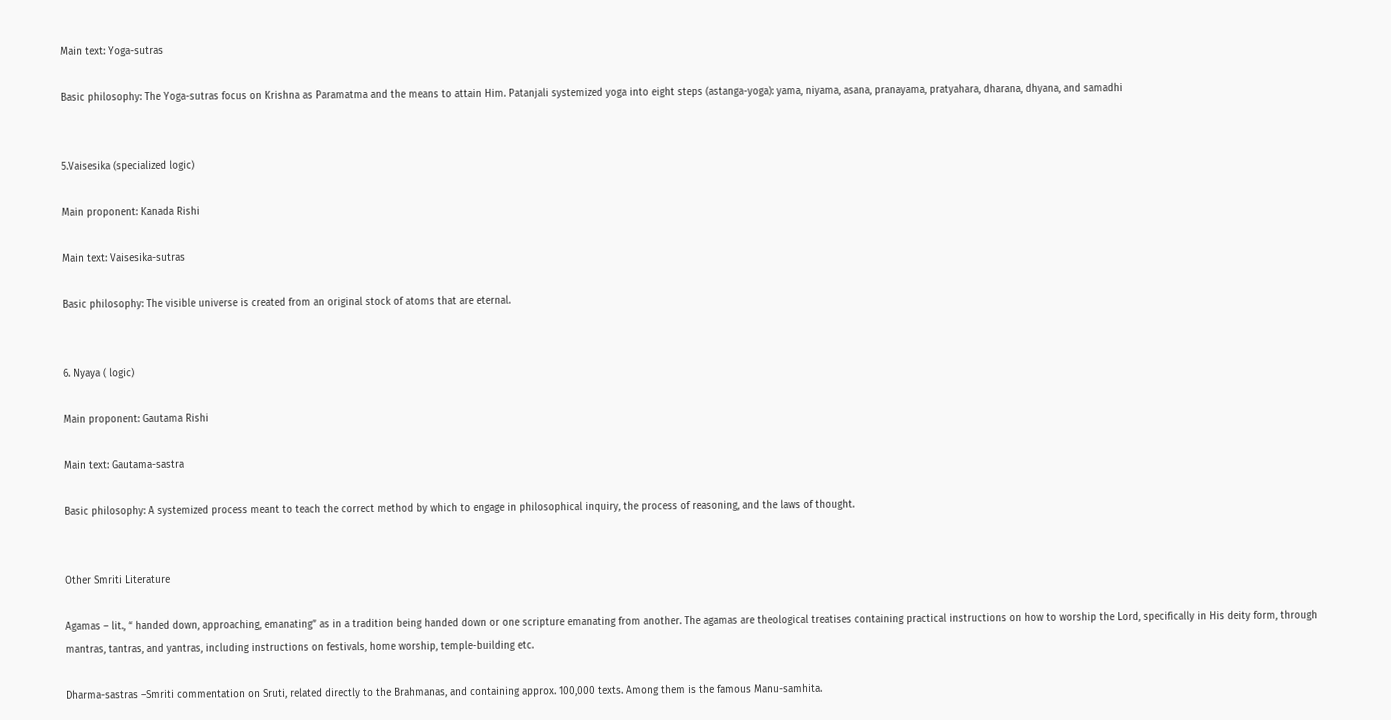Main text: Yoga-sutras

Basic philosophy: The Yoga-sutras focus on Krishna as Paramatma and the means to attain Him. Patanjali systemized yoga into eight steps (astanga-yoga): yama, niyama, asana, pranayama, pratyahara, dharana, dhyana, and samadhi


5.Vaisesika (specialized logic)

Main proponent: Kanada Rishi

Main text: Vaisesika-sutras

Basic philosophy: The visible universe is created from an original stock of atoms that are eternal.


6. Nyaya ( logic)

Main proponent: Gautama Rishi

Main text: Gautama-sastra

Basic philosophy: A systemized process meant to teach the correct method by which to engage in philosophical inquiry, the process of reasoning, and the laws of thought.


Other Smriti Literature

Agamas – lit., “ handed down, approaching, emanating” as in a tradition being handed down or one scripture emanating from another. The agamas are theological treatises containing practical instructions on how to worship the Lord, specifically in His deity form, through mantras, tantras, and yantras, including instructions on festivals, home worship, temple-building etc.

Dharma-sastras –Smriti commentation on Sruti, related directly to the Brahmanas, and containing approx. 100,000 texts. Among them is the famous Manu-samhita.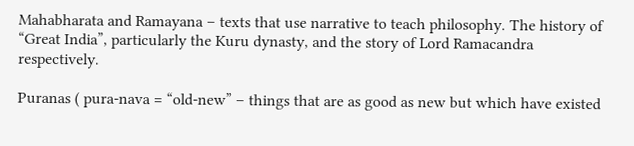Mahabharata and Ramayana – texts that use narrative to teach philosophy. The history of “Great India”, particularly the Kuru dynasty, and the story of Lord Ramacandra respectively.

Puranas ( pura-nava = “old-new” – things that are as good as new but which have existed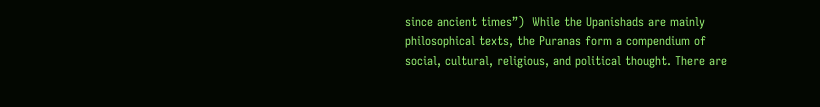since ancient times”)  While the Upanishads are mainly philosophical texts, the Puranas form a compendium of social, cultural, religious, and political thought. There are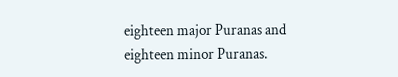eighteen major Puranas and eighteen minor Puranas.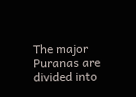The major Puranas are divided into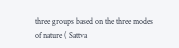three groups based on the three modes of nature ( Sattva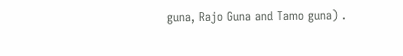guna, Rajo Guna and Tamo guna) .